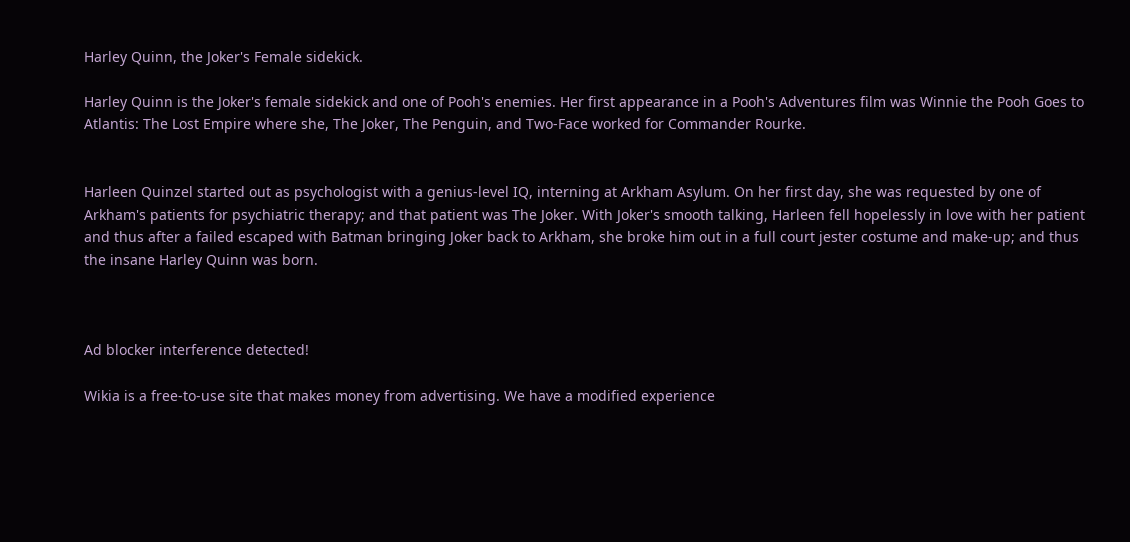Harley Quinn, the Joker's Female sidekick.

Harley Quinn is the Joker's female sidekick and one of Pooh's enemies. Her first appearance in a Pooh's Adventures film was Winnie the Pooh Goes to Atlantis: The Lost Empire where she, The Joker, The Penguin, and Two-Face worked for Commander Rourke.


Harleen Quinzel started out as psychologist with a genius-level IQ, interning at Arkham Asylum. On her first day, she was requested by one of Arkham's patients for psychiatric therapy; and that patient was The Joker. With Joker's smooth talking, Harleen fell hopelessly in love with her patient and thus after a failed escaped with Batman bringing Joker back to Arkham, she broke him out in a full court jester costume and make-up; and thus the insane Harley Quinn was born.



Ad blocker interference detected!

Wikia is a free-to-use site that makes money from advertising. We have a modified experience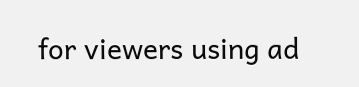for viewers using ad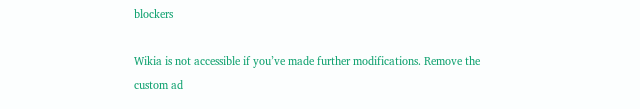blockers

Wikia is not accessible if you’ve made further modifications. Remove the custom ad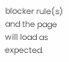blocker rule(s) and the page will load as expected.